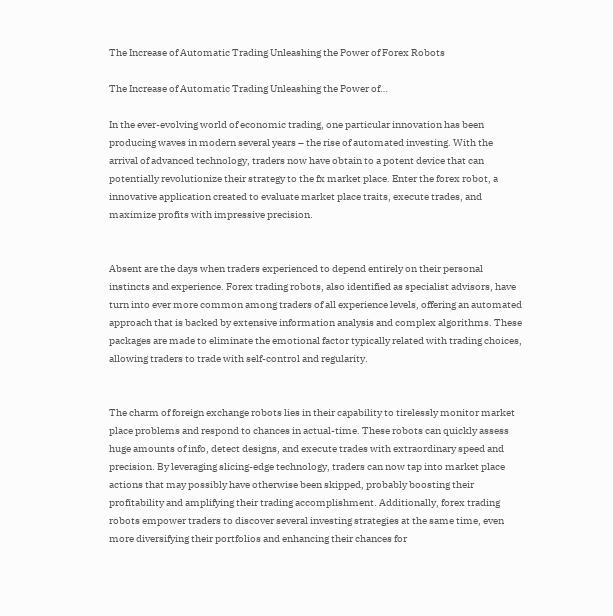The Increase of Automatic Trading Unleashing the Power of Forex Robots

The Increase of Automatic Trading Unleashing the Power of…

In the ever-evolving world of economic trading, one particular innovation has been producing waves in modern several years – the rise of automated investing. With the arrival of advanced technology, traders now have obtain to a potent device that can potentially revolutionize their strategy to the fx market place. Enter the forex robot, a innovative application created to evaluate market place traits, execute trades, and maximize profits with impressive precision.


Absent are the days when traders experienced to depend entirely on their personal instincts and experience. Forex trading robots, also identified as specialist advisors, have turn into ever more common among traders of all experience levels, offering an automated approach that is backed by extensive information analysis and complex algorithms. These packages are made to eliminate the emotional factor typically related with trading choices, allowing traders to trade with self-control and regularity.


The charm of foreign exchange robots lies in their capability to tirelessly monitor market place problems and respond to chances in actual-time. These robots can quickly assess huge amounts of info, detect designs, and execute trades with extraordinary speed and precision. By leveraging slicing-edge technology, traders can now tap into market place actions that may possibly have otherwise been skipped, probably boosting their profitability and amplifying their trading accomplishment. Additionally, forex trading robots empower traders to discover several investing strategies at the same time, even more diversifying their portfolios and enhancing their chances for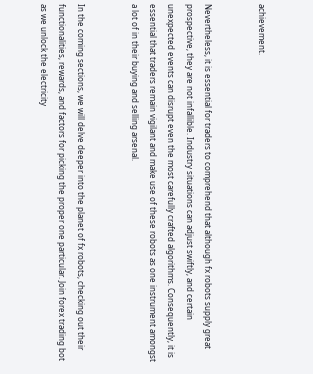achievement.


Nevertheless, it is essential for traders to comprehend that although fx robots supply great prospective, they are not infallible. Industry situations can adjust swiftly, and certain unexpected events can disrupt even the most carefully crafted algorithms. Consequently, it is essential that traders remain vigilant and make use of these robots as one instrument amongst a lot of in their buying and selling arsenal.


In the coming sections, we will delve deeper into the planet of fx robots, checking out their functionalities, rewards, and factors for picking the proper one particular. Join forex trading bot as we unlock the electricity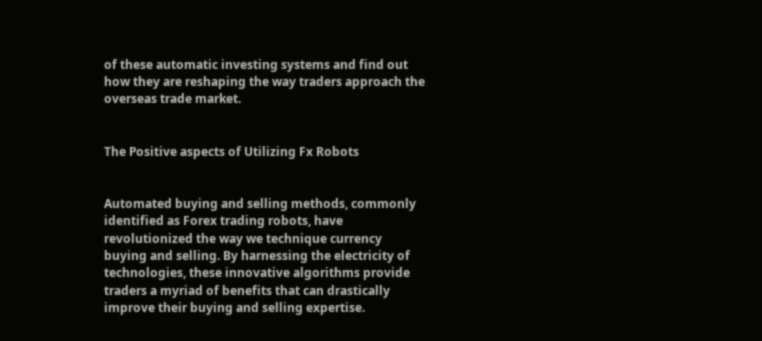of these automatic investing systems and find out how they are reshaping the way traders approach the overseas trade market.


The Positive aspects of Utilizing Fx Robots


Automated buying and selling methods, commonly identified as Forex trading robots, have revolutionized the way we technique currency buying and selling. By harnessing the electricity of technologies, these innovative algorithms provide traders a myriad of benefits that can drastically improve their buying and selling expertise.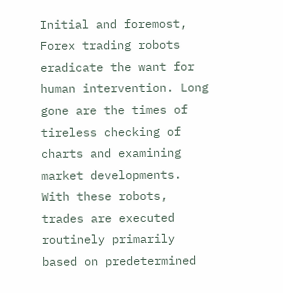Initial and foremost, Forex trading robots eradicate the want for human intervention. Long gone are the times of tireless checking of charts and examining market developments. With these robots, trades are executed routinely primarily based on predetermined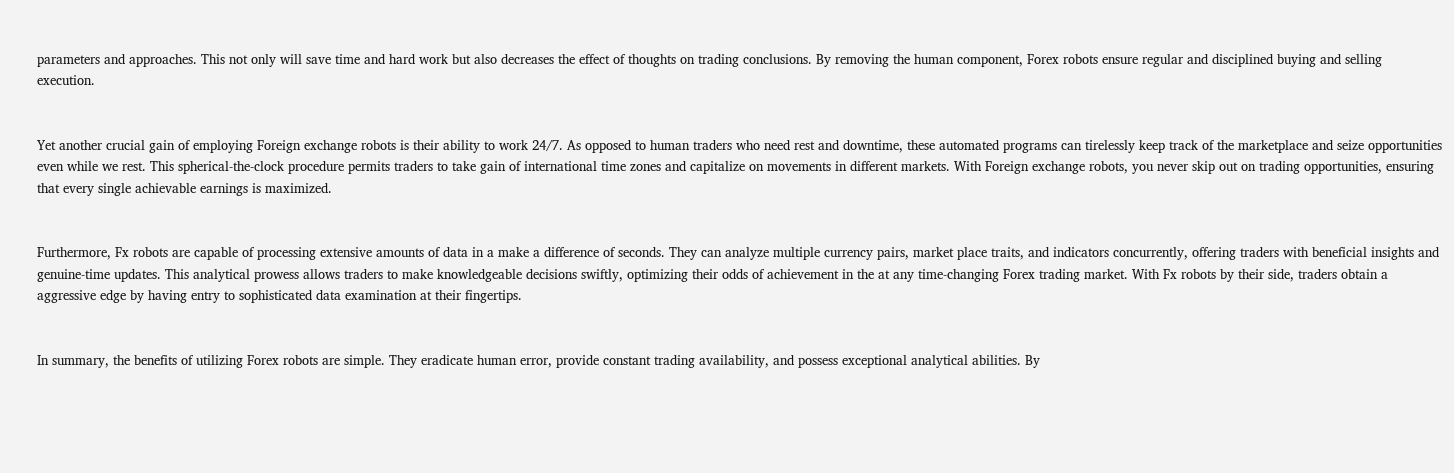parameters and approaches. This not only will save time and hard work but also decreases the effect of thoughts on trading conclusions. By removing the human component, Forex robots ensure regular and disciplined buying and selling execution.


Yet another crucial gain of employing Foreign exchange robots is their ability to work 24/7. As opposed to human traders who need rest and downtime, these automated programs can tirelessly keep track of the marketplace and seize opportunities even while we rest. This spherical-the-clock procedure permits traders to take gain of international time zones and capitalize on movements in different markets. With Foreign exchange robots, you never skip out on trading opportunities, ensuring that every single achievable earnings is maximized.


Furthermore, Fx robots are capable of processing extensive amounts of data in a make a difference of seconds. They can analyze multiple currency pairs, market place traits, and indicators concurrently, offering traders with beneficial insights and genuine-time updates. This analytical prowess allows traders to make knowledgeable decisions swiftly, optimizing their odds of achievement in the at any time-changing Forex trading market. With Fx robots by their side, traders obtain a aggressive edge by having entry to sophisticated data examination at their fingertips.


In summary, the benefits of utilizing Forex robots are simple. They eradicate human error, provide constant trading availability, and possess exceptional analytical abilities. By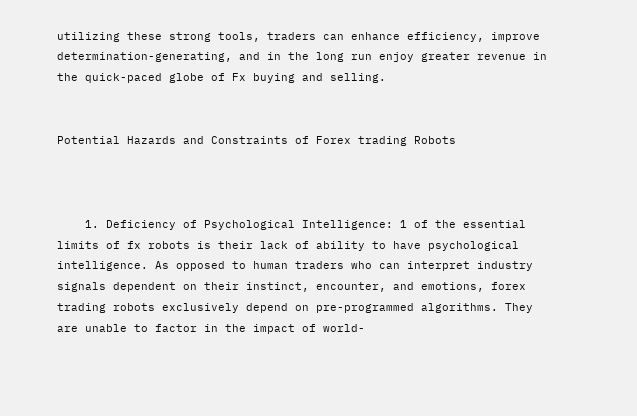utilizing these strong tools, traders can enhance efficiency, improve determination-generating, and in the long run enjoy greater revenue in the quick-paced globe of Fx buying and selling.


Potential Hazards and Constraints of Forex trading Robots



    1. Deficiency of Psychological Intelligence: 1 of the essential limits of fx robots is their lack of ability to have psychological intelligence. As opposed to human traders who can interpret industry signals dependent on their instinct, encounter, and emotions, forex trading robots exclusively depend on pre-programmed algorithms. They are unable to factor in the impact of world-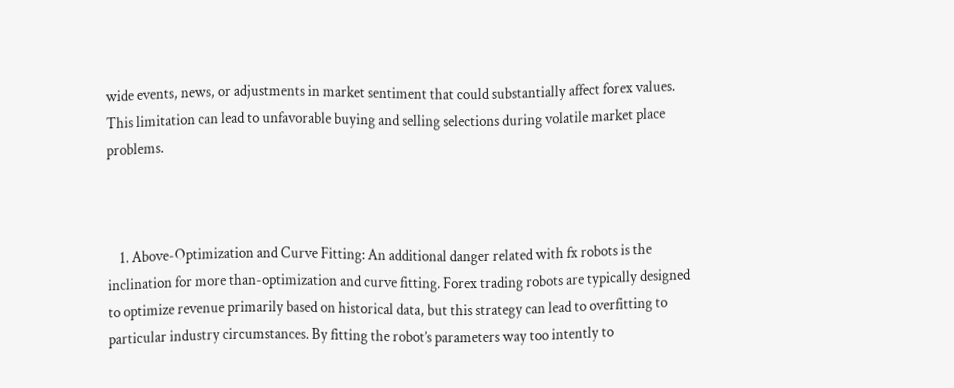wide events, news, or adjustments in market sentiment that could substantially affect forex values. This limitation can lead to unfavorable buying and selling selections during volatile market place problems.



    1. Above-Optimization and Curve Fitting: An additional danger related with fx robots is the inclination for more than-optimization and curve fitting. Forex trading robots are typically designed to optimize revenue primarily based on historical data, but this strategy can lead to overfitting to particular industry circumstances. By fitting the robot’s parameters way too intently to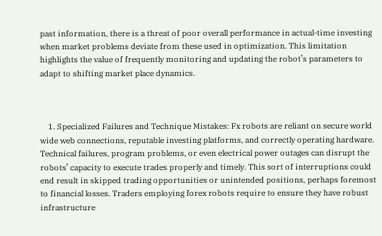past information, there is a threat of poor overall performance in actual-time investing when market problems deviate from these used in optimization. This limitation highlights the value of frequently monitoring and updating the robot’s parameters to adapt to shifting market place dynamics.



    1. Specialized Failures and Technique Mistakes: Fx robots are reliant on secure world wide web connections, reputable investing platforms, and correctly operating hardware. Technical failures, program problems, or even electrical power outages can disrupt the robots’ capacity to execute trades properly and timely. This sort of interruptions could end result in skipped trading opportunities or unintended positions, perhaps foremost to financial losses. Traders employing forex robots require to ensure they have robust infrastructure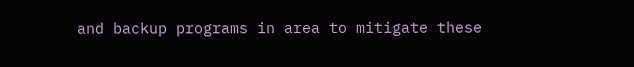and backup programs in area to mitigate these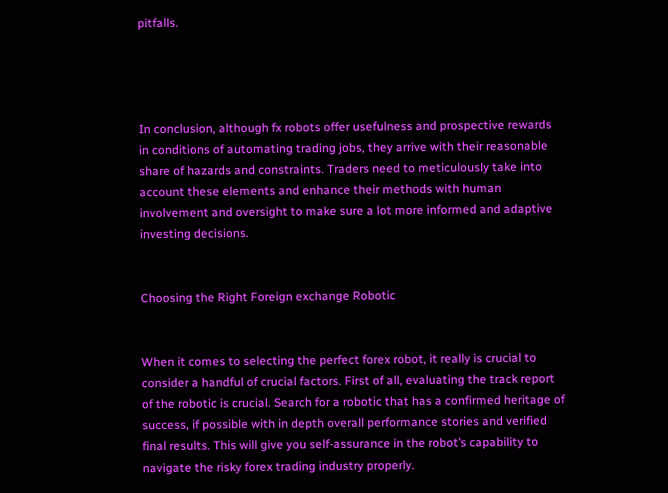pitfalls.




In conclusion, although fx robots offer usefulness and prospective rewards in conditions of automating trading jobs, they arrive with their reasonable share of hazards and constraints. Traders need to meticulously take into account these elements and enhance their methods with human involvement and oversight to make sure a lot more informed and adaptive investing decisions.


Choosing the Right Foreign exchange Robotic


When it comes to selecting the perfect forex robot, it really is crucial to consider a handful of crucial factors. First of all, evaluating the track report of the robotic is crucial. Search for a robotic that has a confirmed heritage of success, if possible with in depth overall performance stories and verified final results. This will give you self-assurance in the robot’s capability to navigate the risky forex trading industry properly.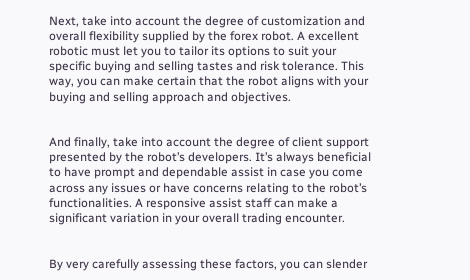Next, take into account the degree of customization and overall flexibility supplied by the forex robot. A excellent robotic must let you to tailor its options to suit your specific buying and selling tastes and risk tolerance. This way, you can make certain that the robot aligns with your buying and selling approach and objectives.


And finally, take into account the degree of client support presented by the robot’s developers. It’s always beneficial to have prompt and dependable assist in case you come across any issues or have concerns relating to the robot’s functionalities. A responsive assist staff can make a significant variation in your overall trading encounter.


By very carefully assessing these factors, you can slender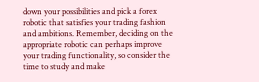down your possibilities and pick a forex robotic that satisfies your trading fashion and ambitions. Remember, deciding on the appropriate robotic can perhaps improve your trading functionality, so consider the time to study and make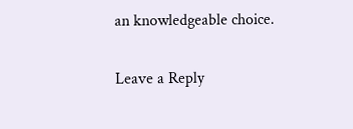an knowledgeable choice.


Leave a Reply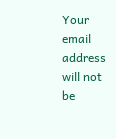Your email address will not be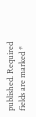published. Required fields are marked *